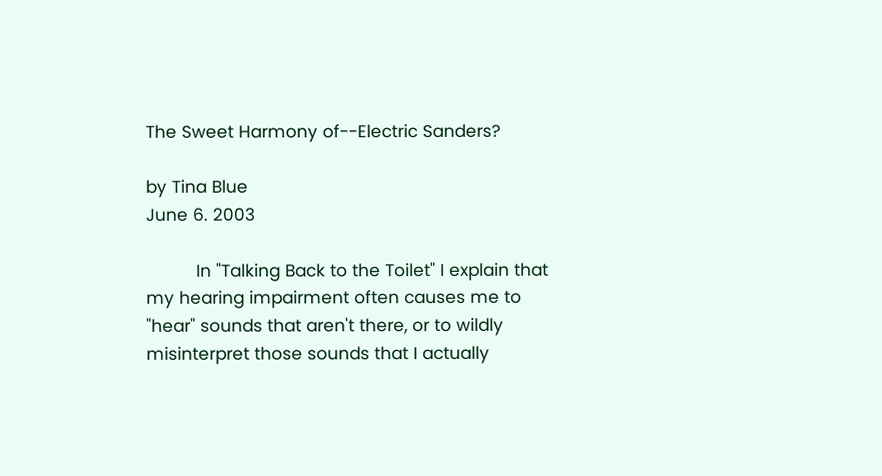The Sweet Harmony of--Electric Sanders?

by Tina Blue
June 6. 2003

          In "Talking Back to the Toilet" I explain that my hearing impairment often causes me to "hear" sounds that aren't there, or to wildly misinterpret those sounds that I actually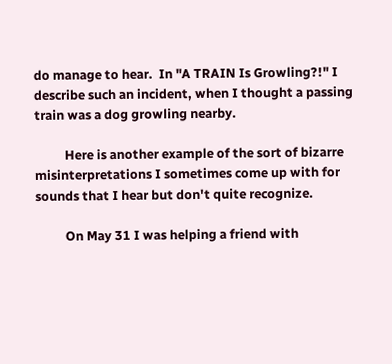do manage to hear.  In "A TRAIN Is Growling?!" I describe such an incident, when I thought a passing train was a dog growling nearby.

          Here is another example of the sort of bizarre misinterpretations I sometimes come up with for sounds that I hear but don't quite recognize.

          On May 31 I was helping a friend with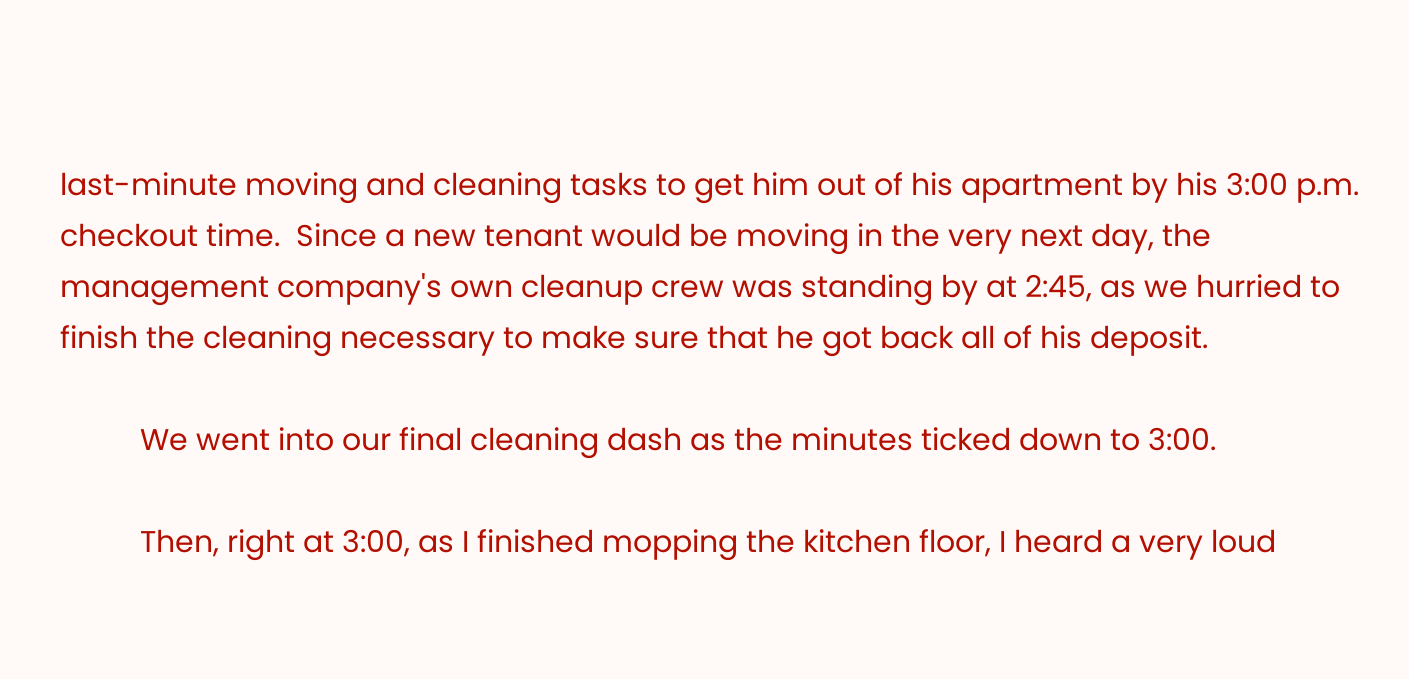last-minute moving and cleaning tasks to get him out of his apartment by his 3:00 p.m. checkout time.  Since a new tenant would be moving in the very next day, the management company's own cleanup crew was standing by at 2:45, as we hurried to finish the cleaning necessary to make sure that he got back all of his deposit.

          We went into our final cleaning dash as the minutes ticked down to 3:00.

          Then, right at 3:00, as I finished mopping the kitchen floor, I heard a very loud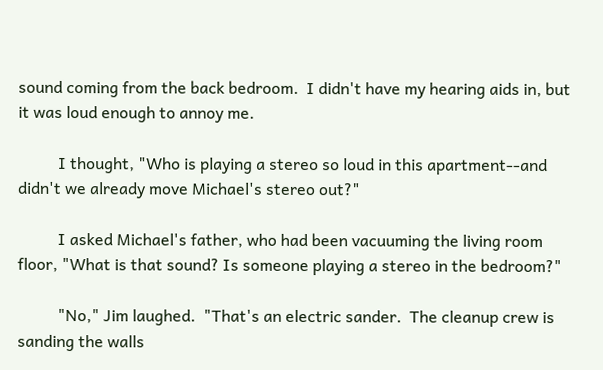sound coming from the back bedroom.  I didn't have my hearing aids in, but it was loud enough to annoy me.

          I thought, "Who is playing a stereo so loud in this apartment--and didn't we already move Michael's stereo out?"

          I asked Michael's father, who had been vacuuming the living room floor, "What is that sound? Is someone playing a stereo in the bedroom?"

          "No," Jim laughed.  "That's an electric sander.  The cleanup crew is sanding the walls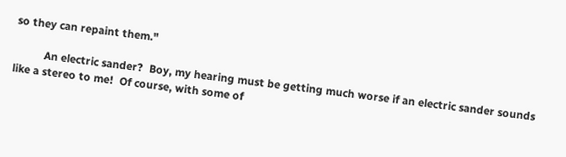so they can repaint them."

          An electric sander?  Boy, my hearing must be getting much worse if an electric sander sounds like a stereo to me!  Of course, with some of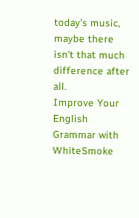today's music, maybe there isn't that much difference after all.
Improve Your English Grammar with WhiteSmoke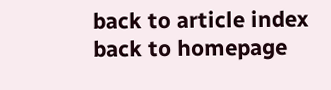back to article index
back to homepage